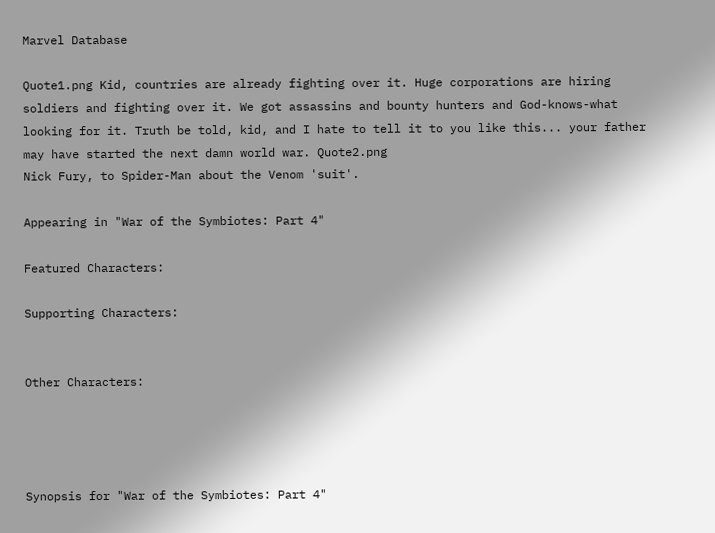Marvel Database

Quote1.png Kid, countries are already fighting over it. Huge corporations are hiring soldiers and fighting over it. We got assassins and bounty hunters and God-knows-what looking for it. Truth be told, kid, and I hate to tell it to you like this... your father may have started the next damn world war. Quote2.png
Nick Fury, to Spider-Man about the Venom 'suit'.

Appearing in "War of the Symbiotes: Part 4"

Featured Characters:

Supporting Characters:


Other Characters:




Synopsis for "War of the Symbiotes: Part 4"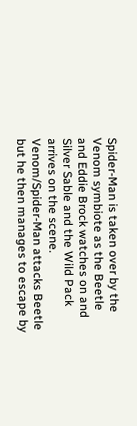Spider-Man is taken over by the Venom symbiote as the Beetle and Eddie Brock watches on and Silver Sable and the Wild Pack arrives on the scene. Venom/Spider-Man attacks Beetle but he then manages to escape by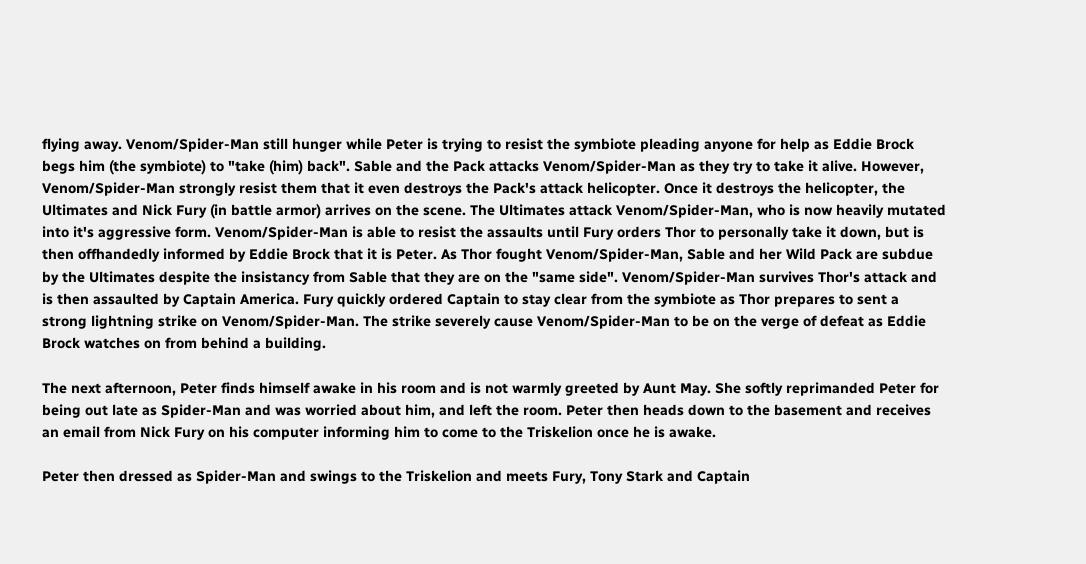flying away. Venom/Spider-Man still hunger while Peter is trying to resist the symbiote pleading anyone for help as Eddie Brock begs him (the symbiote) to "take (him) back". Sable and the Pack attacks Venom/Spider-Man as they try to take it alive. However, Venom/Spider-Man strongly resist them that it even destroys the Pack's attack helicopter. Once it destroys the helicopter, the Ultimates and Nick Fury (in battle armor) arrives on the scene. The Ultimates attack Venom/Spider-Man, who is now heavily mutated into it's aggressive form. Venom/Spider-Man is able to resist the assaults until Fury orders Thor to personally take it down, but is then offhandedly informed by Eddie Brock that it is Peter. As Thor fought Venom/Spider-Man, Sable and her Wild Pack are subdue by the Ultimates despite the insistancy from Sable that they are on the "same side". Venom/Spider-Man survives Thor's attack and is then assaulted by Captain America. Fury quickly ordered Captain to stay clear from the symbiote as Thor prepares to sent a strong lightning strike on Venom/Spider-Man. The strike severely cause Venom/Spider-Man to be on the verge of defeat as Eddie Brock watches on from behind a building.

The next afternoon, Peter finds himself awake in his room and is not warmly greeted by Aunt May. She softly reprimanded Peter for being out late as Spider-Man and was worried about him, and left the room. Peter then heads down to the basement and receives an email from Nick Fury on his computer informing him to come to the Triskelion once he is awake.

Peter then dressed as Spider-Man and swings to the Triskelion and meets Fury, Tony Stark and Captain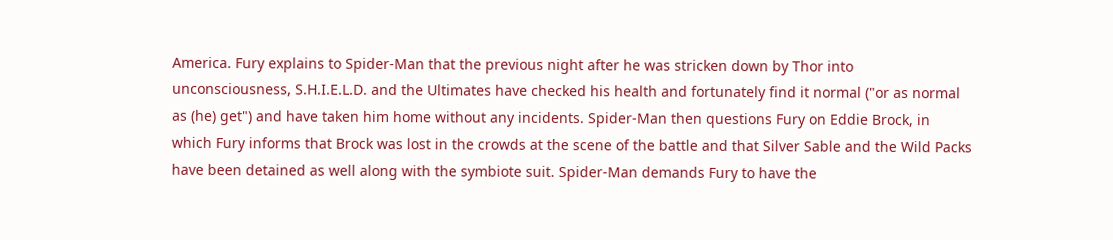America. Fury explains to Spider-Man that the previous night after he was stricken down by Thor into unconsciousness, S.H.I.E.L.D. and the Ultimates have checked his health and fortunately find it normal ("or as normal as (he) get") and have taken him home without any incidents. Spider-Man then questions Fury on Eddie Brock, in which Fury informs that Brock was lost in the crowds at the scene of the battle and that Silver Sable and the Wild Packs have been detained as well along with the symbiote suit. Spider-Man demands Fury to have the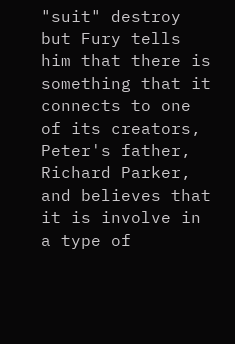"suit" destroy but Fury tells him that there is something that it connects to one of its creators, Peter's father, Richard Parker, and believes that it is involve in a type of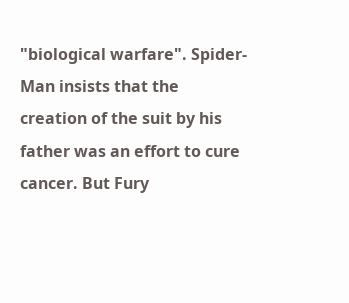"biological warfare". Spider-Man insists that the creation of the suit by his father was an effort to cure cancer. But Fury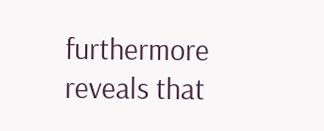furthermore reveals that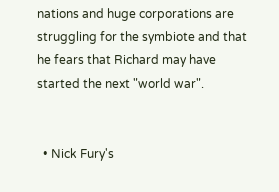nations and huge corporations are struggling for the symbiote and that he fears that Richard may have started the next "world war".


  • Nick Fury's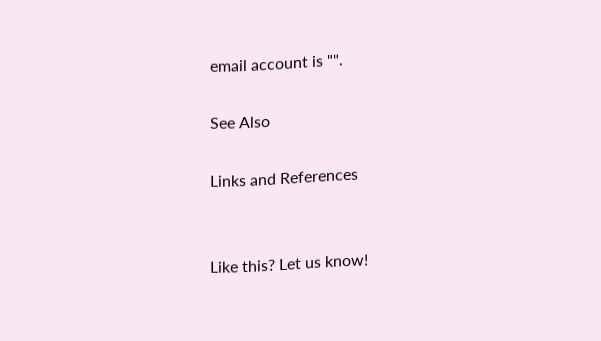email account is "".

See Also

Links and References


Like this? Let us know!